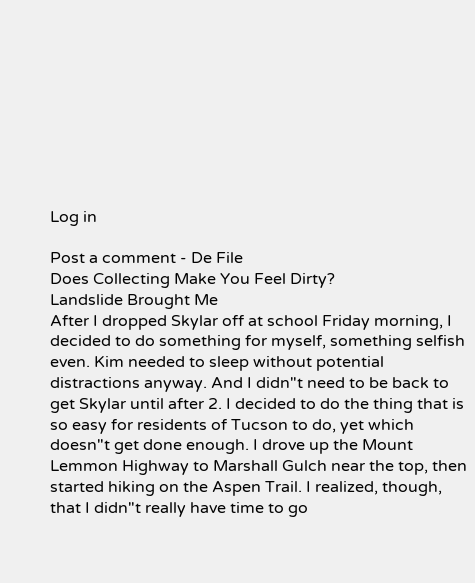Log in

Post a comment - De File
Does Collecting Make You Feel Dirty?
Landslide Brought Me
After I dropped Skylar off at school Friday morning, I decided to do something for myself, something selfish even. Kim needed to sleep without potential distractions anyway. And I didn"t need to be back to get Skylar until after 2. I decided to do the thing that is so easy for residents of Tucson to do, yet which doesn"t get done enough. I drove up the Mount Lemmon Highway to Marshall Gulch near the top, then started hiking on the Aspen Trail. I realized, though, that I didn"t really have time to go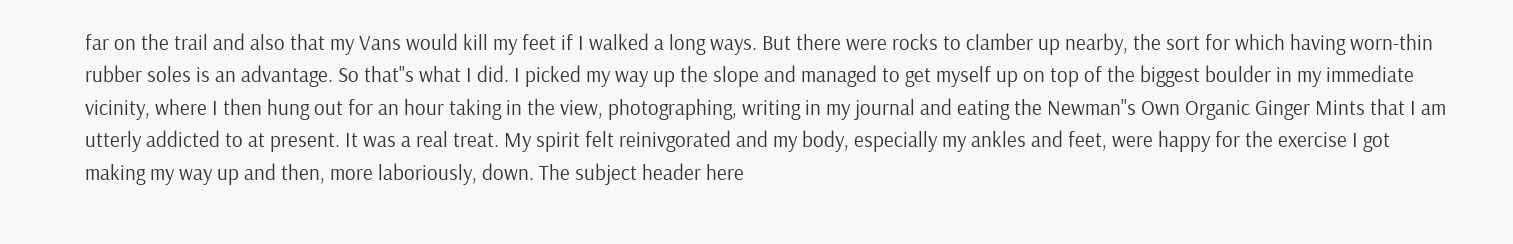far on the trail and also that my Vans would kill my feet if I walked a long ways. But there were rocks to clamber up nearby, the sort for which having worn-thin rubber soles is an advantage. So that"s what I did. I picked my way up the slope and managed to get myself up on top of the biggest boulder in my immediate vicinity, where I then hung out for an hour taking in the view, photographing, writing in my journal and eating the Newman"s Own Organic Ginger Mints that I am utterly addicted to at present. It was a real treat. My spirit felt reinivgorated and my body, especially my ankles and feet, were happy for the exercise I got making my way up and then, more laboriously, down. The subject header here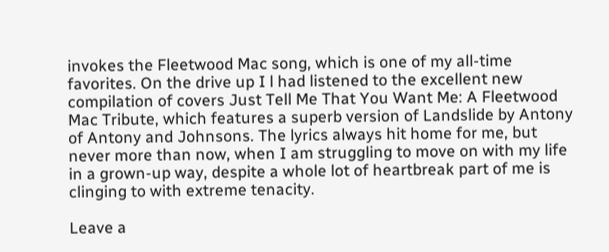invokes the Fleetwood Mac song, which is one of my all-time favorites. On the drive up I l had listened to the excellent new compilation of covers Just Tell Me That You Want Me: A Fleetwood Mac Tribute, which features a superb version of Landslide by Antony of Antony and Johnsons. The lyrics always hit home for me, but never more than now, when I am struggling to move on with my life in a grown-up way, despite a whole lot of heartbreak part of me is clinging to with extreme tenacity.

Leave a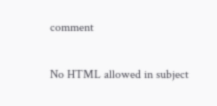comment

No HTML allowed in subject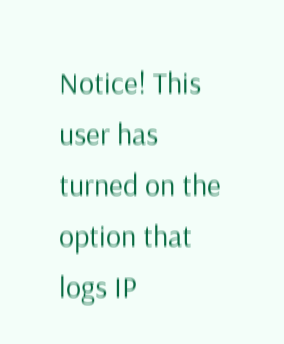Notice! This user has turned on the option that logs IP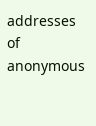addresses of anonymous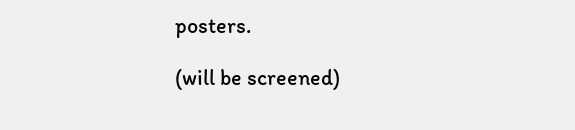posters.

(will be screened)